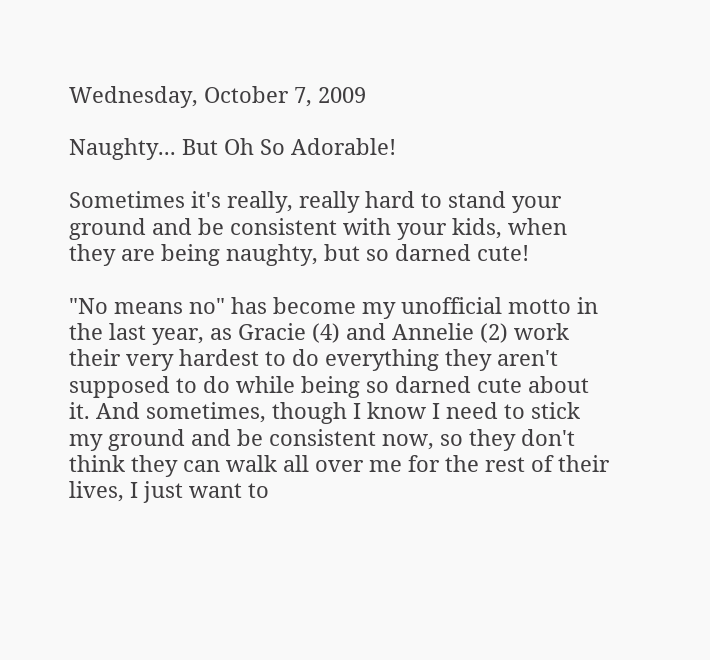Wednesday, October 7, 2009

Naughty... But Oh So Adorable!

Sometimes it's really, really hard to stand your ground and be consistent with your kids, when they are being naughty, but so darned cute!

"No means no" has become my unofficial motto in the last year, as Gracie (4) and Annelie (2) work their very hardest to do everything they aren't supposed to do while being so darned cute about it. And sometimes, though I know I need to stick my ground and be consistent now, so they don't think they can walk all over me for the rest of their lives, I just want to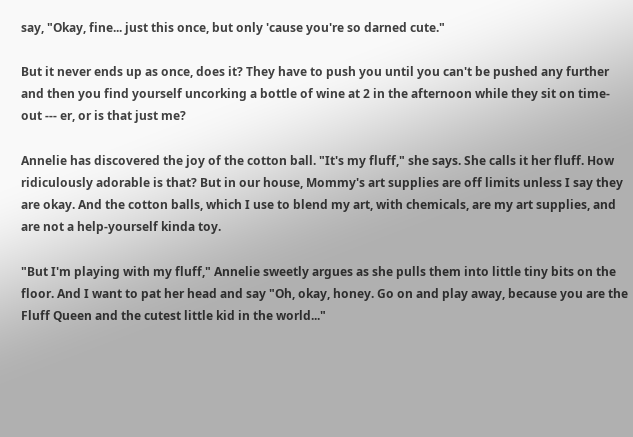say, "Okay, fine... just this once, but only 'cause you're so darned cute."

But it never ends up as once, does it? They have to push you until you can't be pushed any further and then you find yourself uncorking a bottle of wine at 2 in the afternoon while they sit on time-out --- er, or is that just me?

Annelie has discovered the joy of the cotton ball. "It's my fluff," she says. She calls it her fluff. How ridiculously adorable is that? But in our house, Mommy's art supplies are off limits unless I say they are okay. And the cotton balls, which I use to blend my art, with chemicals, are my art supplies, and are not a help-yourself kinda toy.

"But I'm playing with my fluff," Annelie sweetly argues as she pulls them into little tiny bits on the floor. And I want to pat her head and say "Oh, okay, honey. Go on and play away, because you are the Fluff Queen and the cutest little kid in the world..."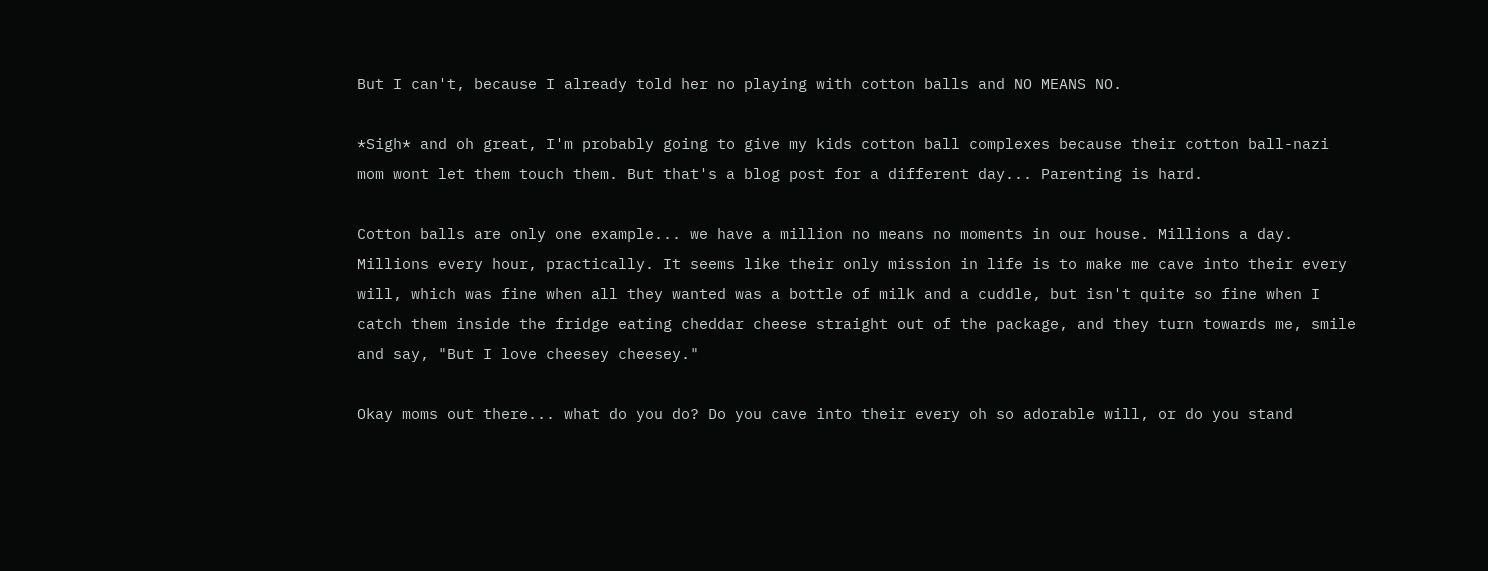But I can't, because I already told her no playing with cotton balls and NO MEANS NO.

*Sigh* and oh great, I'm probably going to give my kids cotton ball complexes because their cotton ball-nazi mom wont let them touch them. But that's a blog post for a different day... Parenting is hard.

Cotton balls are only one example... we have a million no means no moments in our house. Millions a day. Millions every hour, practically. It seems like their only mission in life is to make me cave into their every will, which was fine when all they wanted was a bottle of milk and a cuddle, but isn't quite so fine when I catch them inside the fridge eating cheddar cheese straight out of the package, and they turn towards me, smile and say, "But I love cheesey cheesey."

Okay moms out there... what do you do? Do you cave into their every oh so adorable will, or do you stand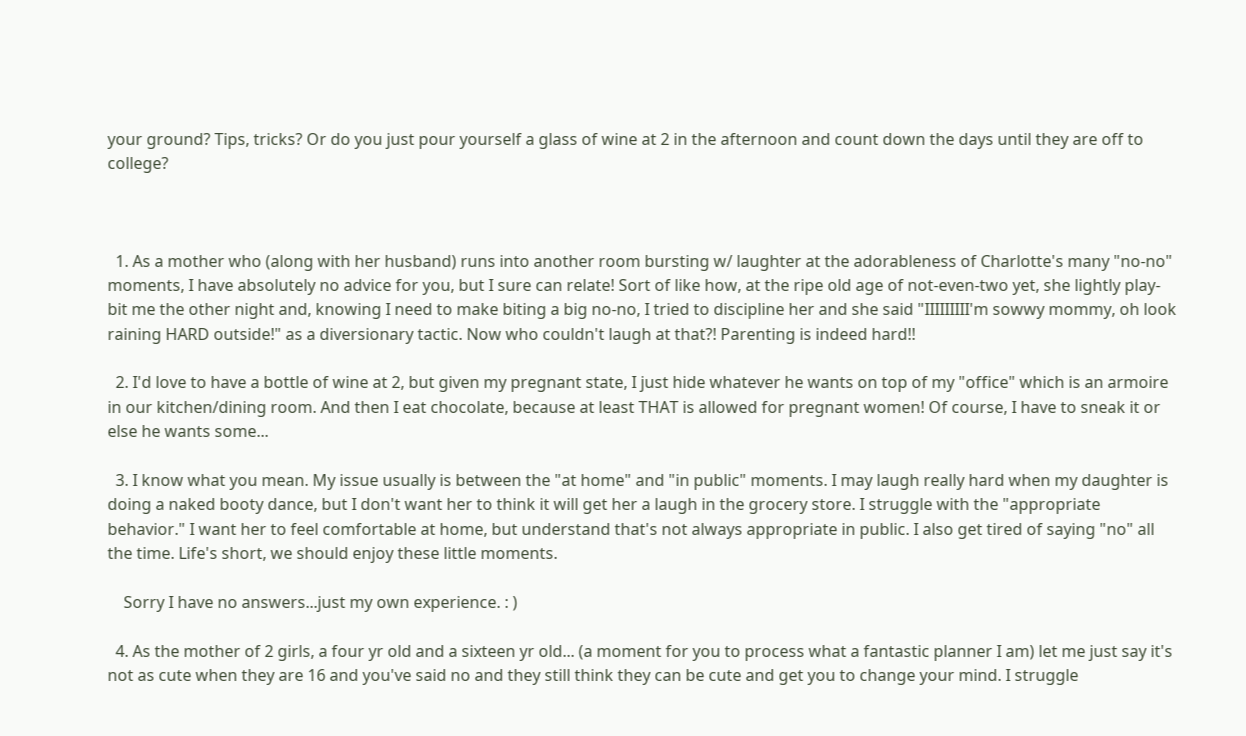your ground? Tips, tricks? Or do you just pour yourself a glass of wine at 2 in the afternoon and count down the days until they are off to college?



  1. As a mother who (along with her husband) runs into another room bursting w/ laughter at the adorableness of Charlotte's many "no-no" moments, I have absolutely no advice for you, but I sure can relate! Sort of like how, at the ripe old age of not-even-two yet, she lightly play-bit me the other night and, knowing I need to make biting a big no-no, I tried to discipline her and she said "IIIIIIIII'm sowwy mommy, oh look raining HARD outside!" as a diversionary tactic. Now who couldn't laugh at that?! Parenting is indeed hard!!

  2. I'd love to have a bottle of wine at 2, but given my pregnant state, I just hide whatever he wants on top of my "office" which is an armoire in our kitchen/dining room. And then I eat chocolate, because at least THAT is allowed for pregnant women! Of course, I have to sneak it or else he wants some...

  3. I know what you mean. My issue usually is between the "at home" and "in public" moments. I may laugh really hard when my daughter is doing a naked booty dance, but I don't want her to think it will get her a laugh in the grocery store. I struggle with the "appropriate behavior." I want her to feel comfortable at home, but understand that's not always appropriate in public. I also get tired of saying "no" all the time. Life's short, we should enjoy these little moments.

    Sorry I have no answers...just my own experience. : )

  4. As the mother of 2 girls, a four yr old and a sixteen yr old... (a moment for you to process what a fantastic planner I am) let me just say it's not as cute when they are 16 and you've said no and they still think they can be cute and get you to change your mind. I struggle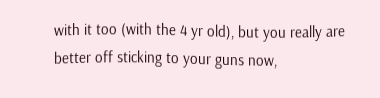with it too (with the 4 yr old), but you really are better off sticking to your guns now,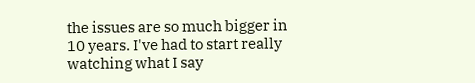the issues are so much bigger in 10 years. I've had to start really watching what I say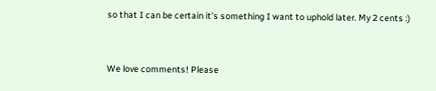so that I can be certain it's something I want to uphold later. My 2 cents :)


We love comments! Please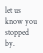let us know you stopped by.